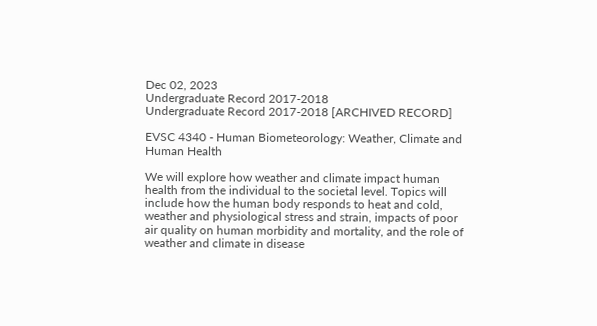Dec 02, 2023
Undergraduate Record 2017-2018
Undergraduate Record 2017-2018 [ARCHIVED RECORD]

EVSC 4340 - Human Biometeorology: Weather, Climate and Human Health

We will explore how weather and climate impact human health from the individual to the societal level. Topics will include how the human body responds to heat and cold, weather and physiological stress and strain, impacts of poor air quality on human morbidity and mortality, and the role of weather and climate in disease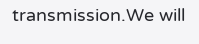transmission.We will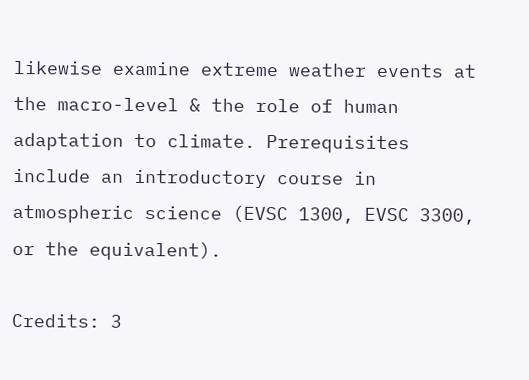likewise examine extreme weather events at the macro-level & the role of human adaptation to climate. Prerequisites include an introductory course in atmospheric science (EVSC 1300, EVSC 3300, or the equivalent).

Credits: 3